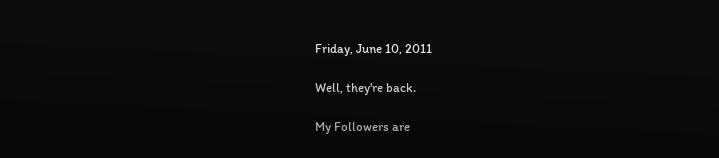Friday, June 10, 2011

Well, they're back.

My Followers are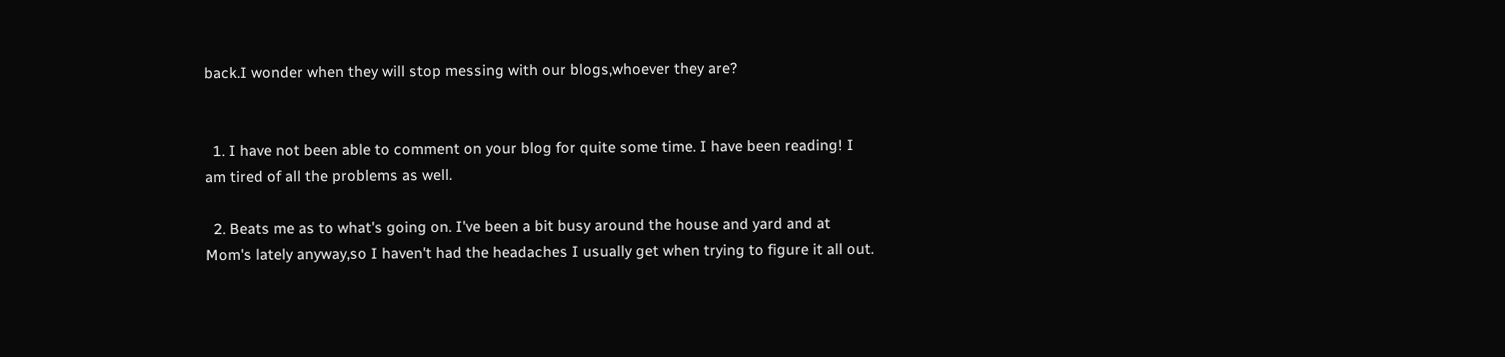back.I wonder when they will stop messing with our blogs,whoever they are?


  1. I have not been able to comment on your blog for quite some time. I have been reading! I am tired of all the problems as well.

  2. Beats me as to what's going on. I've been a bit busy around the house and yard and at Mom's lately anyway,so I haven't had the headaches I usually get when trying to figure it all out.